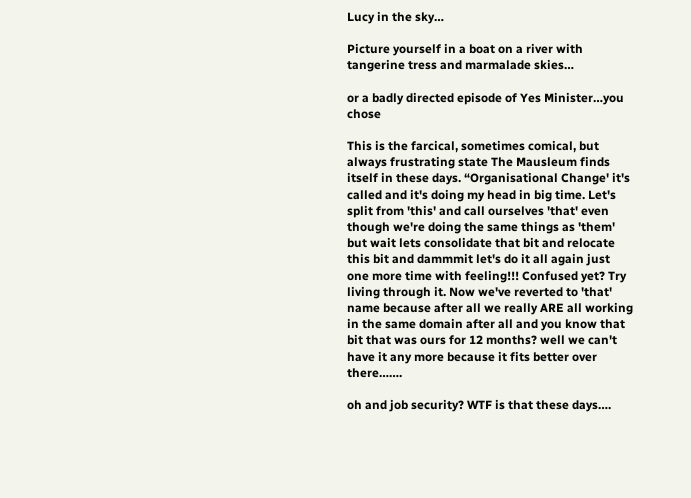Lucy in the sky…

Picture yourself in a boat on a river with tangerine tress and marmalade skies…

or a badly directed episode of Yes Minister…you chose

This is the farcical, sometimes comical, but always frustrating state The Mausleum finds itself in these days. “Organisational Change' it's called and it's doing my head in big time. Let's split from 'this' and call ourselves 'that' even though we're doing the same things as 'them' but wait lets consolidate that bit and relocate this bit and dammmit let's do it all again just one more time with feeling!!! Confused yet? Try living through it. Now we've reverted to 'that' name because after all we really ARE all working in the same domain after all and you know that bit that was ours for 12 months? well we can't have it any more because it fits better over there…….

oh and job security? WTF is that these days….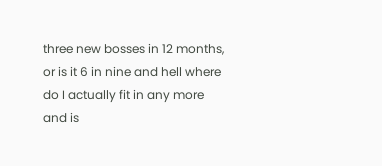three new bosses in 12 months, or is it 6 in nine and hell where do I actually fit in any more and is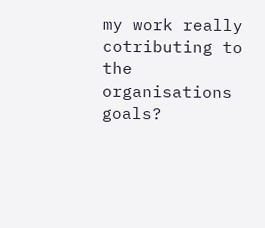my work really cotributing to the organisations goals?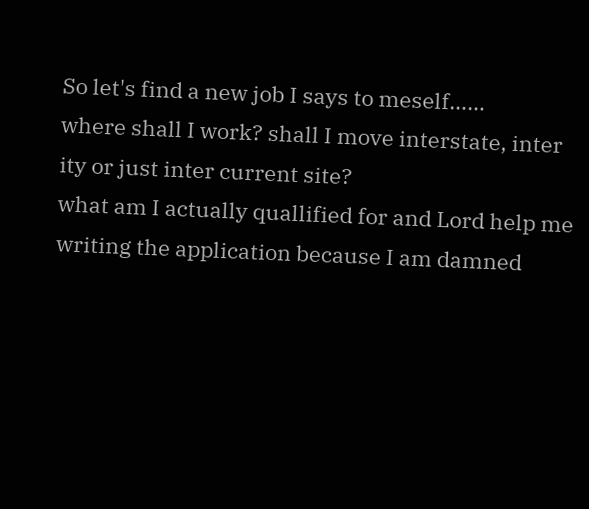So let's find a new job I says to meself……
where shall I work? shall I move interstate, inter ity or just inter current site?
what am I actually quallified for and Lord help me writing the application because I am damned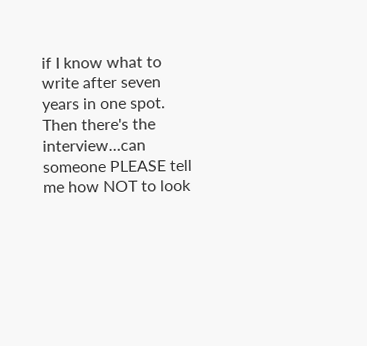if I know what to write after seven years in one spot.
Then there's the interview…can someone PLEASE tell me how NOT to look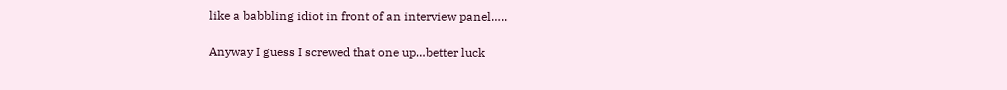like a babbling idiot in front of an interview panel…..

Anyway I guess I screwed that one up…better luck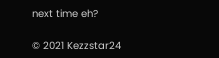next time eh?

© 2021 Kezzstar24